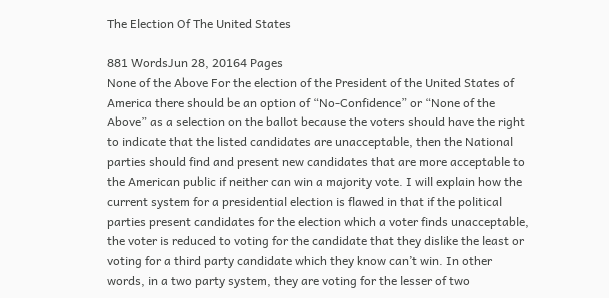The Election Of The United States

881 WordsJun 28, 20164 Pages
None of the Above For the election of the President of the United States of America there should be an option of “No-Confidence” or “None of the Above” as a selection on the ballot because the voters should have the right to indicate that the listed candidates are unacceptable, then the National parties should find and present new candidates that are more acceptable to the American public if neither can win a majority vote. I will explain how the current system for a presidential election is flawed in that if the political parties present candidates for the election which a voter finds unacceptable, the voter is reduced to voting for the candidate that they dislike the least or voting for a third party candidate which they know can’t win. In other words, in a two party system, they are voting for the lesser of two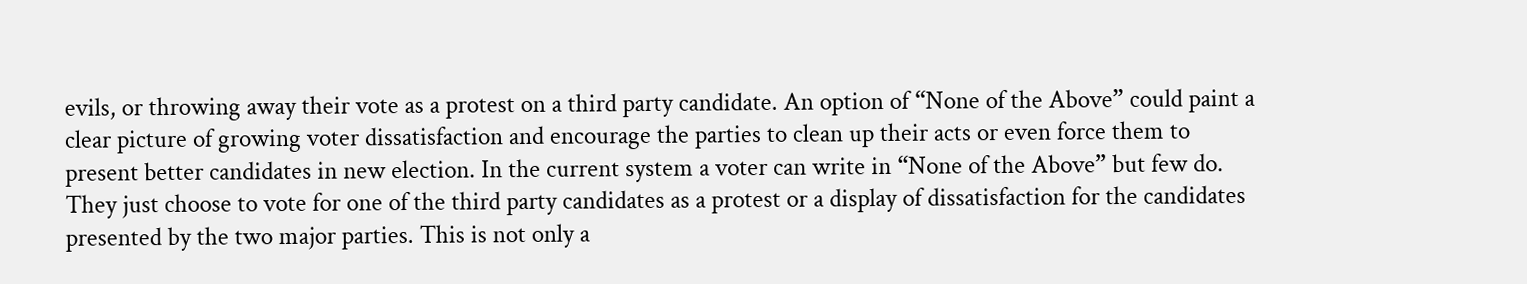evils, or throwing away their vote as a protest on a third party candidate. An option of “None of the Above” could paint a clear picture of growing voter dissatisfaction and encourage the parties to clean up their acts or even force them to present better candidates in new election. In the current system a voter can write in “None of the Above” but few do. They just choose to vote for one of the third party candidates as a protest or a display of dissatisfaction for the candidates presented by the two major parties. This is not only a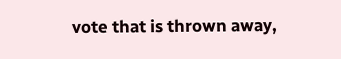vote that is thrown away,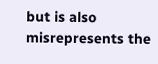but is also misrepresents the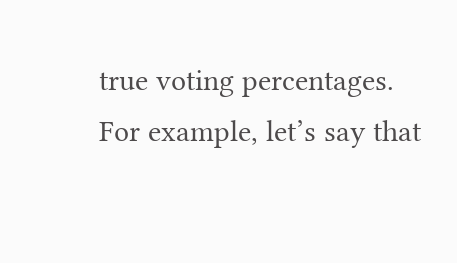true voting percentages. For example, let’s say that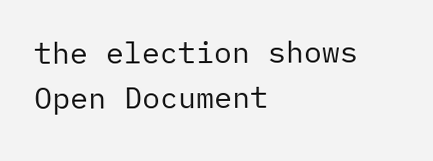the election shows
Open Document